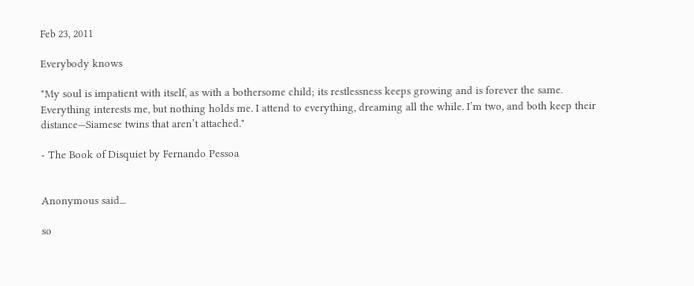Feb 23, 2011

Everybody knows

"My soul is impatient with itself, as with a bothersome child; its restlessness keeps growing and is forever the same. Everything interests me, but nothing holds me. I attend to everything, dreaming all the while. I’m two, and both keep their distance—Siamese twins that aren’t attached."

- The Book of Disquiet by Fernando Pessoa


Anonymous said...

so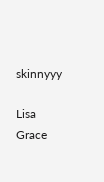skinnyyy

Lisa Grace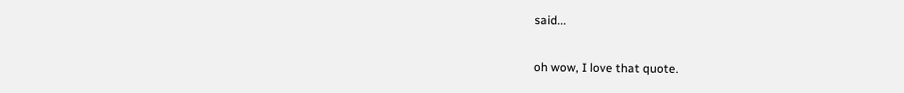said...

oh wow, I love that quote.